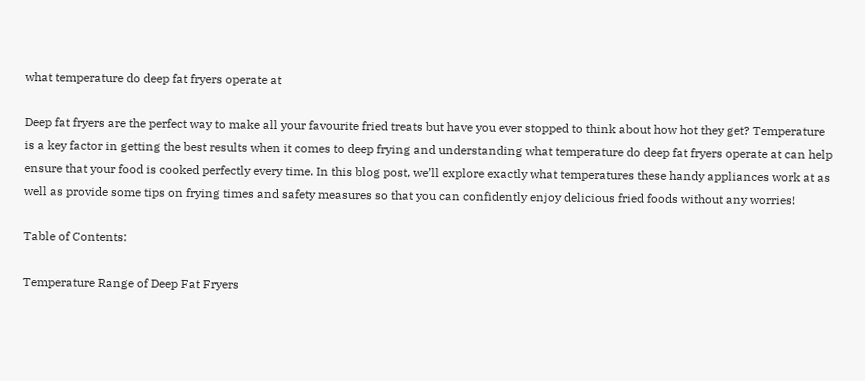what temperature do deep fat fryers operate at

Deep fat fryers are the perfect way to make all your favourite fried treats but have you ever stopped to think about how hot they get? Temperature is a key factor in getting the best results when it comes to deep frying and understanding what temperature do deep fat fryers operate at can help ensure that your food is cooked perfectly every time. In this blog post, we’ll explore exactly what temperatures these handy appliances work at as well as provide some tips on frying times and safety measures so that you can confidently enjoy delicious fried foods without any worries!

Table of Contents:

Temperature Range of Deep Fat Fryers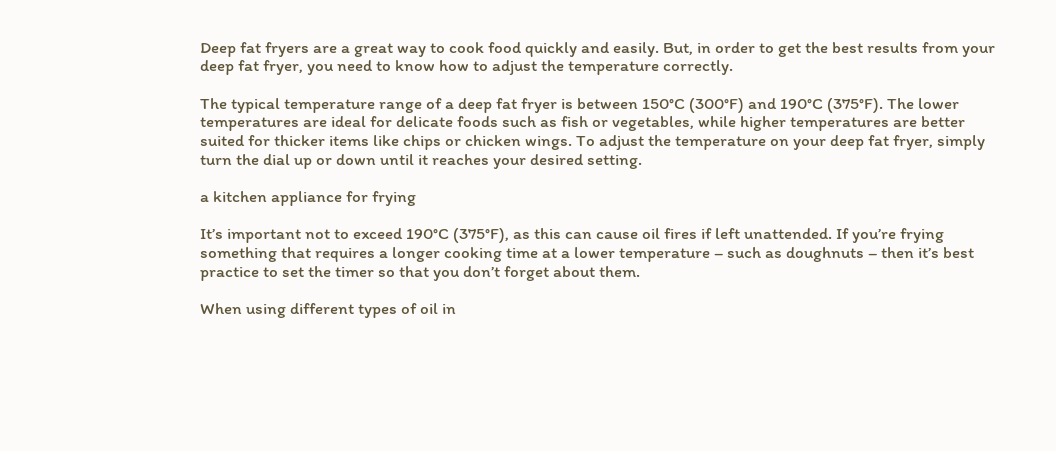Deep fat fryers are a great way to cook food quickly and easily. But, in order to get the best results from your deep fat fryer, you need to know how to adjust the temperature correctly.

The typical temperature range of a deep fat fryer is between 150°C (300°F) and 190°C (375°F). The lower temperatures are ideal for delicate foods such as fish or vegetables, while higher temperatures are better suited for thicker items like chips or chicken wings. To adjust the temperature on your deep fat fryer, simply turn the dial up or down until it reaches your desired setting.

a kitchen appliance for frying

It’s important not to exceed 190°C (375°F), as this can cause oil fires if left unattended. If you’re frying something that requires a longer cooking time at a lower temperature – such as doughnuts – then it’s best practice to set the timer so that you don’t forget about them.

When using different types of oil in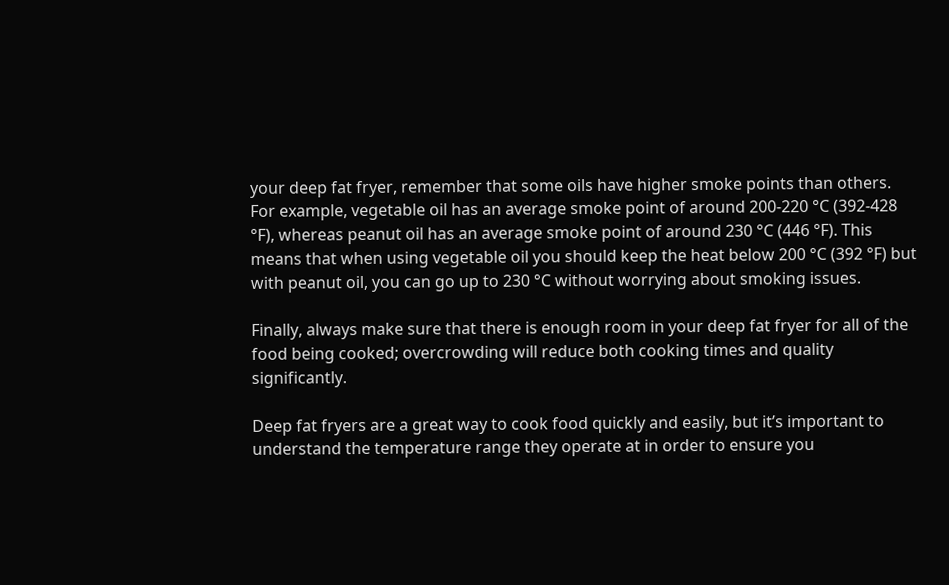your deep fat fryer, remember that some oils have higher smoke points than others. For example, vegetable oil has an average smoke point of around 200-220 °C (392-428 °F), whereas peanut oil has an average smoke point of around 230 °C (446 °F). This means that when using vegetable oil you should keep the heat below 200 °C (392 °F) but with peanut oil, you can go up to 230 °C without worrying about smoking issues.

Finally, always make sure that there is enough room in your deep fat fryer for all of the food being cooked; overcrowding will reduce both cooking times and quality significantly.

Deep fat fryers are a great way to cook food quickly and easily, but it’s important to understand the temperature range they operate at in order to ensure you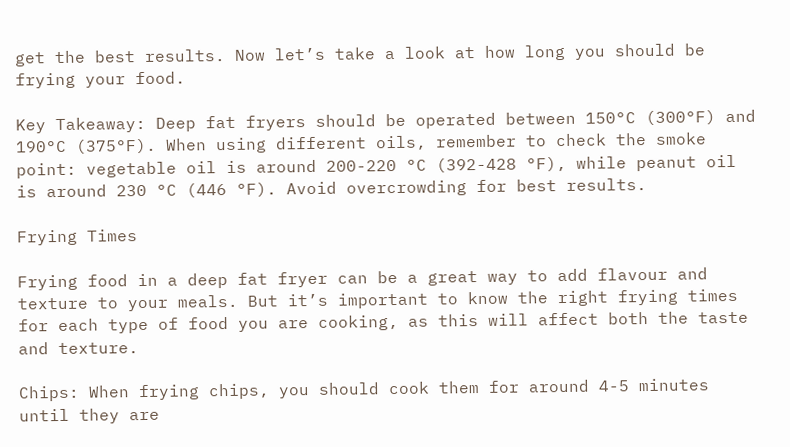get the best results. Now let’s take a look at how long you should be frying your food.

Key Takeaway: Deep fat fryers should be operated between 150°C (300°F) and 190°C (375°F). When using different oils, remember to check the smoke point: vegetable oil is around 200-220 °C (392-428 °F), while peanut oil is around 230 °C (446 °F). Avoid overcrowding for best results.

Frying Times

Frying food in a deep fat fryer can be a great way to add flavour and texture to your meals. But it’s important to know the right frying times for each type of food you are cooking, as this will affect both the taste and texture.

Chips: When frying chips, you should cook them for around 4-5 minutes until they are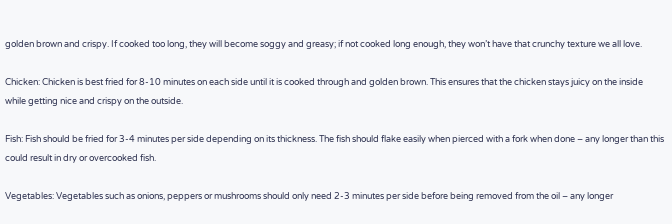golden brown and crispy. If cooked too long, they will become soggy and greasy; if not cooked long enough, they won’t have that crunchy texture we all love.

Chicken: Chicken is best fried for 8-10 minutes on each side until it is cooked through and golden brown. This ensures that the chicken stays juicy on the inside while getting nice and crispy on the outside.

Fish: Fish should be fried for 3-4 minutes per side depending on its thickness. The fish should flake easily when pierced with a fork when done – any longer than this could result in dry or overcooked fish.

Vegetables: Vegetables such as onions, peppers or mushrooms should only need 2-3 minutes per side before being removed from the oil – any longer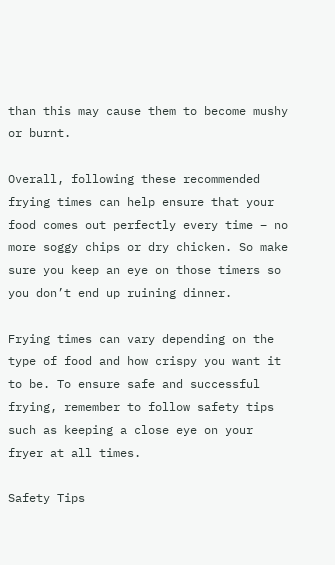than this may cause them to become mushy or burnt.

Overall, following these recommended frying times can help ensure that your food comes out perfectly every time – no more soggy chips or dry chicken. So make sure you keep an eye on those timers so you don’t end up ruining dinner.

Frying times can vary depending on the type of food and how crispy you want it to be. To ensure safe and successful frying, remember to follow safety tips such as keeping a close eye on your fryer at all times.

Safety Tips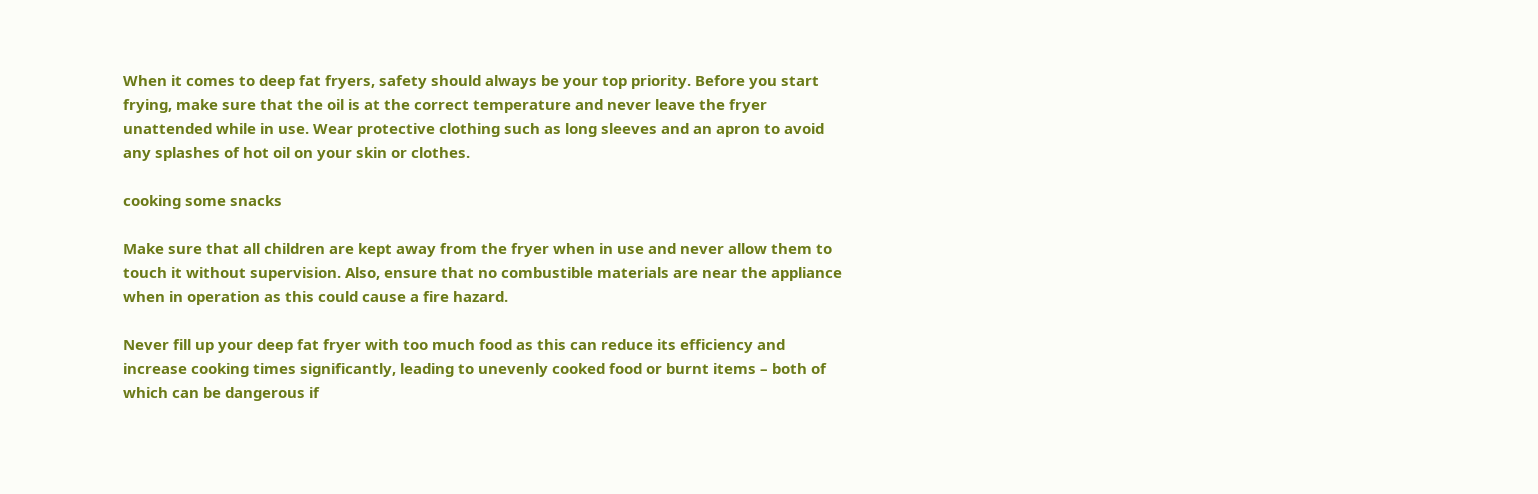When it comes to deep fat fryers, safety should always be your top priority. Before you start frying, make sure that the oil is at the correct temperature and never leave the fryer unattended while in use. Wear protective clothing such as long sleeves and an apron to avoid any splashes of hot oil on your skin or clothes.

cooking some snacks

Make sure that all children are kept away from the fryer when in use and never allow them to touch it without supervision. Also, ensure that no combustible materials are near the appliance when in operation as this could cause a fire hazard.

Never fill up your deep fat fryer with too much food as this can reduce its efficiency and increase cooking times significantly, leading to unevenly cooked food or burnt items – both of which can be dangerous if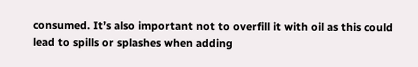consumed. It’s also important not to overfill it with oil as this could lead to spills or splashes when adding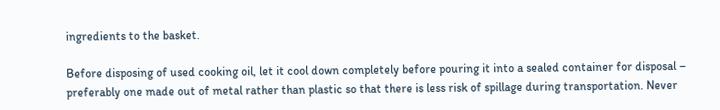ingredients to the basket.

Before disposing of used cooking oil, let it cool down completely before pouring it into a sealed container for disposal – preferably one made out of metal rather than plastic so that there is less risk of spillage during transportation. Never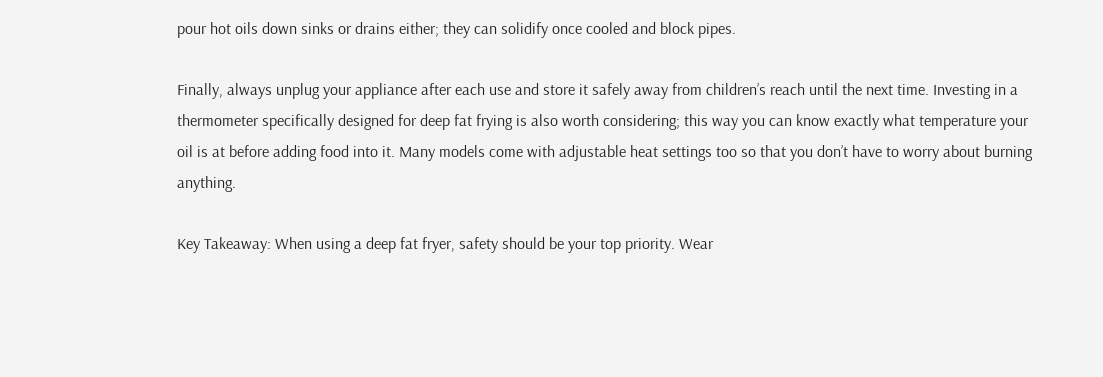pour hot oils down sinks or drains either; they can solidify once cooled and block pipes.

Finally, always unplug your appliance after each use and store it safely away from children’s reach until the next time. Investing in a thermometer specifically designed for deep fat frying is also worth considering; this way you can know exactly what temperature your oil is at before adding food into it. Many models come with adjustable heat settings too so that you don’t have to worry about burning anything.

Key Takeaway: When using a deep fat fryer, safety should be your top priority. Wear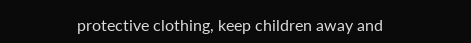protective clothing, keep children away and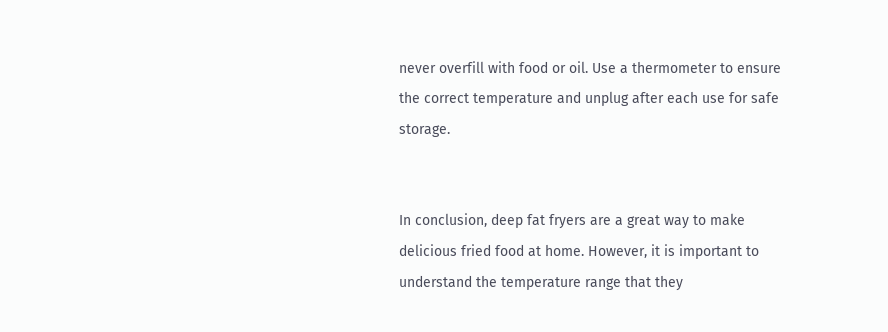never overfill with food or oil. Use a thermometer to ensure the correct temperature and unplug after each use for safe storage.


In conclusion, deep fat fryers are a great way to make delicious fried food at home. However, it is important to understand the temperature range that they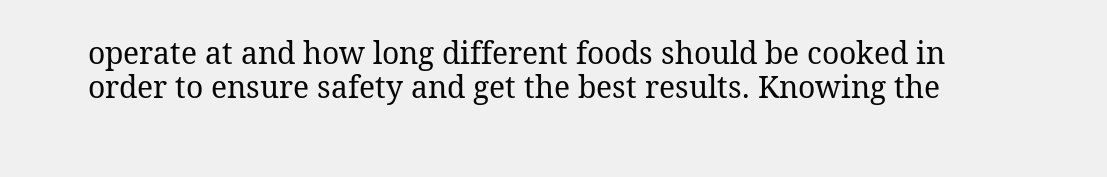operate at and how long different foods should be cooked in order to ensure safety and get the best results. Knowing the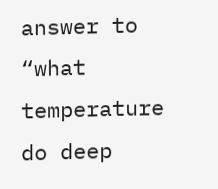answer to “what temperature do deep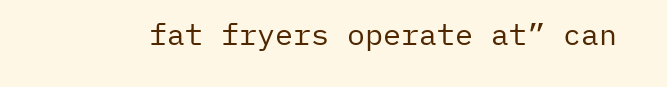fat fryers operate at” can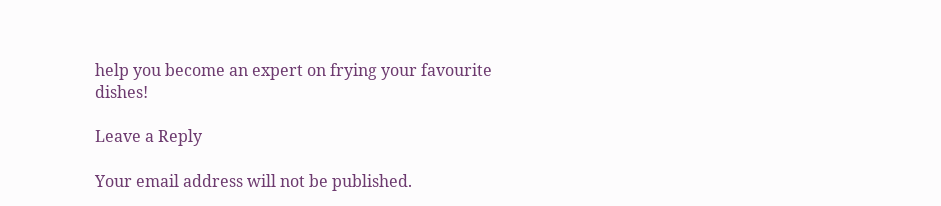help you become an expert on frying your favourite dishes!

Leave a Reply

Your email address will not be published.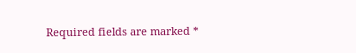Required fields are marked *